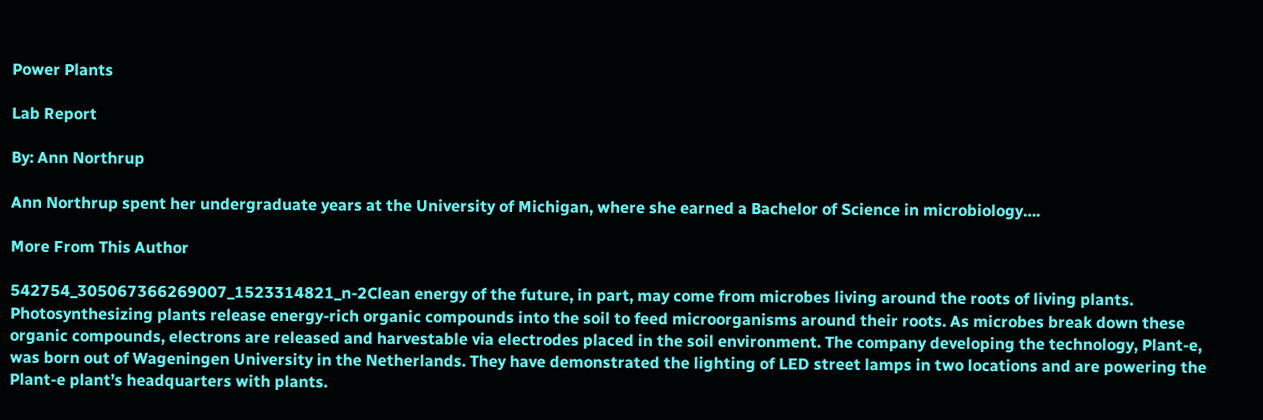Power Plants

Lab Report

By: Ann Northrup

Ann Northrup spent her undergraduate years at the University of Michigan, where she earned a Bachelor of Science in microbiology….

More From This Author

542754_305067366269007_1523314821_n-2Clean energy of the future, in part, may come from microbes living around the roots of living plants. Photosynthesizing plants release energy-rich organic compounds into the soil to feed microorganisms around their roots. As microbes break down these organic compounds, electrons are released and harvestable via electrodes placed in the soil environment. The company developing the technology, Plant-e, was born out of Wageningen University in the Netherlands. They have demonstrated the lighting of LED street lamps in two locations and are powering the Plant-e plant’s headquarters with plants.